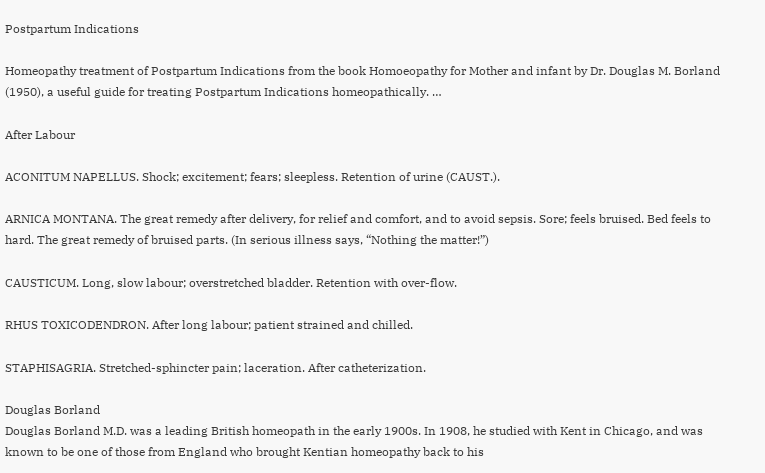Postpartum Indications

Homeopathy treatment of Postpartum Indications from the book Homoeopathy for Mother and infant by Dr. Douglas M. Borland (1950), a useful guide for treating Postpartum Indications homeopathically. …

After Labour

ACONITUM NAPELLUS. Shock; excitement; fears; sleepless. Retention of urine (CAUST.).

ARNICA MONTANA. The great remedy after delivery, for relief and comfort, and to avoid sepsis. Sore; feels bruised. Bed feels to hard. The great remedy of bruised parts. (In serious illness says, “Nothing the matter!”)

CAUSTICUM. Long, slow labour; overstretched bladder. Retention with over-flow.

RHUS TOXICODENDRON. After long labour; patient strained and chilled.

STAPHISAGRIA. Stretched-sphincter pain; laceration. After catheterization.

Douglas Borland
Douglas Borland M.D. was a leading British homeopath in the early 1900s. In 1908, he studied with Kent in Chicago, and was known to be one of those from England who brought Kentian homeopathy back to his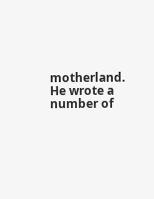motherland.
He wrote a number of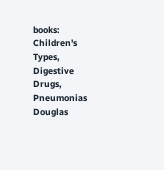books: Children's Types, Digestive Drugs, Pneumonias
Douglas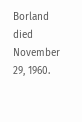Borland died November 29, 1960.